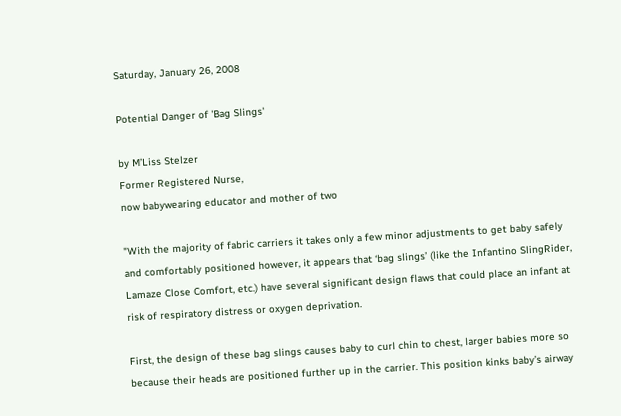Saturday, January 26, 2008

Potential Danger of 'Bag Slings'

by M’Liss Stelzer
Former Registered Nurse,
now babywearing educator and mother of two

"With the majority of fabric carriers it takes only a few minor adjustments to get baby safely and comfortably positioned however, it appears that ‘bag slings’ (like the Infantino SlingRider, Lamaze Close Comfort, etc.) have several significant design flaws that could place an infant at risk of respiratory distress or oxygen deprivation.

First, the design of these bag slings causes baby to curl chin to chest, larger babies more so because their heads are positioned further up in the carrier. This position kinks baby’s airway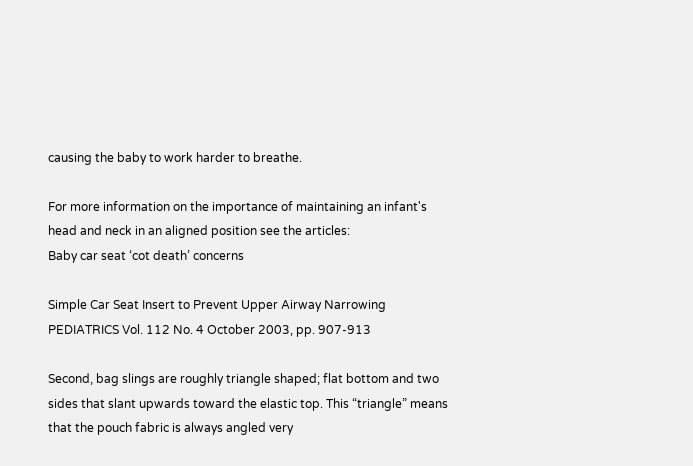causing the baby to work harder to breathe.

For more information on the importance of maintaining an infant's head and neck in an aligned position see the articles:
Baby car seat ‘cot death’ concerns

Simple Car Seat Insert to Prevent Upper Airway Narrowing
PEDIATRICS Vol. 112 No. 4 October 2003, pp. 907-913

Second, bag slings are roughly triangle shaped; flat bottom and two sides that slant upwards toward the elastic top. This “triangle” means that the pouch fabric is always angled very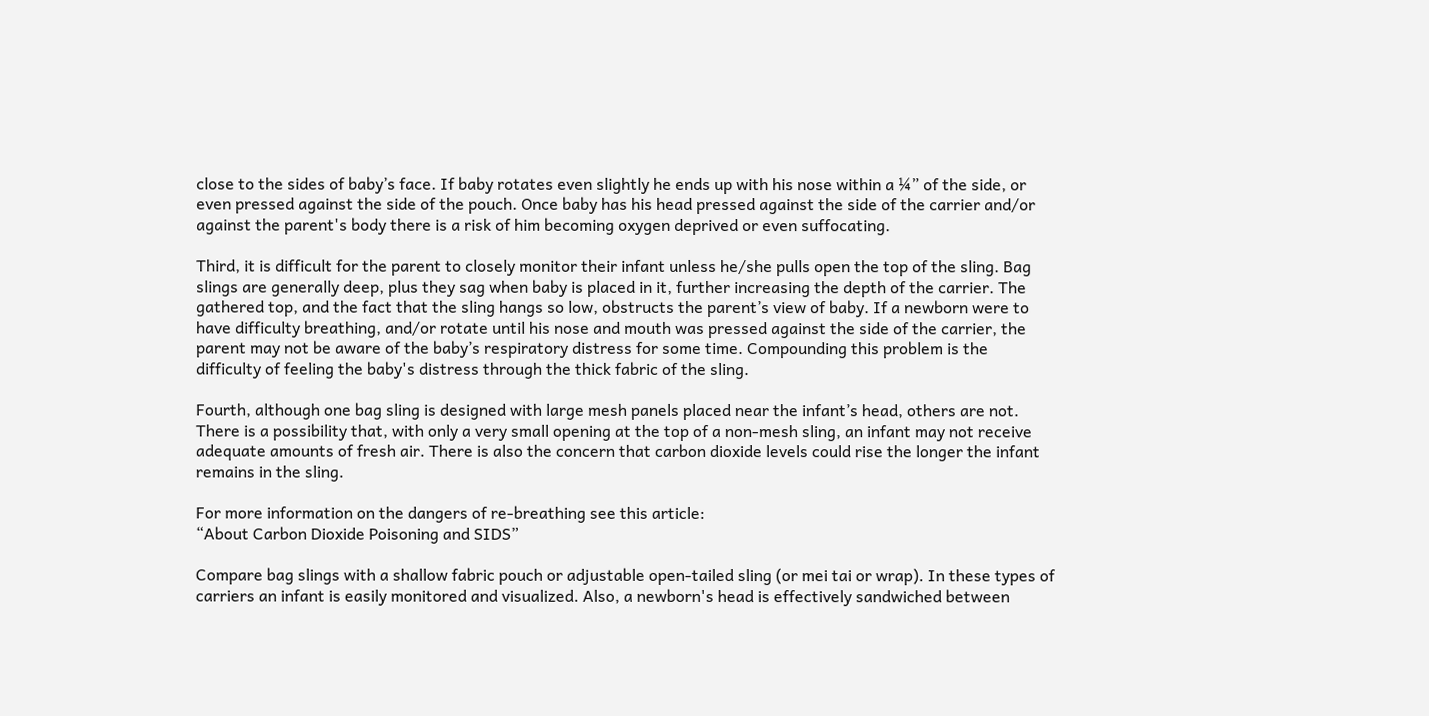close to the sides of baby’s face. If baby rotates even slightly he ends up with his nose within a ¼” of the side, or even pressed against the side of the pouch. Once baby has his head pressed against the side of the carrier and/or against the parent's body there is a risk of him becoming oxygen deprived or even suffocating.

Third, it is difficult for the parent to closely monitor their infant unless he/she pulls open the top of the sling. Bag slings are generally deep, plus they sag when baby is placed in it, further increasing the depth of the carrier. The gathered top, and the fact that the sling hangs so low, obstructs the parent’s view of baby. If a newborn were to have difficulty breathing, and/or rotate until his nose and mouth was pressed against the side of the carrier, the parent may not be aware of the baby’s respiratory distress for some time. Compounding this problem is the difficulty of feeling the baby's distress through the thick fabric of the sling.

Fourth, although one bag sling is designed with large mesh panels placed near the infant’s head, others are not. There is a possibility that, with only a very small opening at the top of a non-mesh sling, an infant may not receive adequate amounts of fresh air. There is also the concern that carbon dioxide levels could rise the longer the infant remains in the sling.

For more information on the dangers of re-breathing see this article:
“About Carbon Dioxide Poisoning and SIDS”

Compare bag slings with a shallow fabric pouch or adjustable open-tailed sling (or mei tai or wrap). In these types of carriers an infant is easily monitored and visualized. Also, a newborn's head is effectively sandwiched between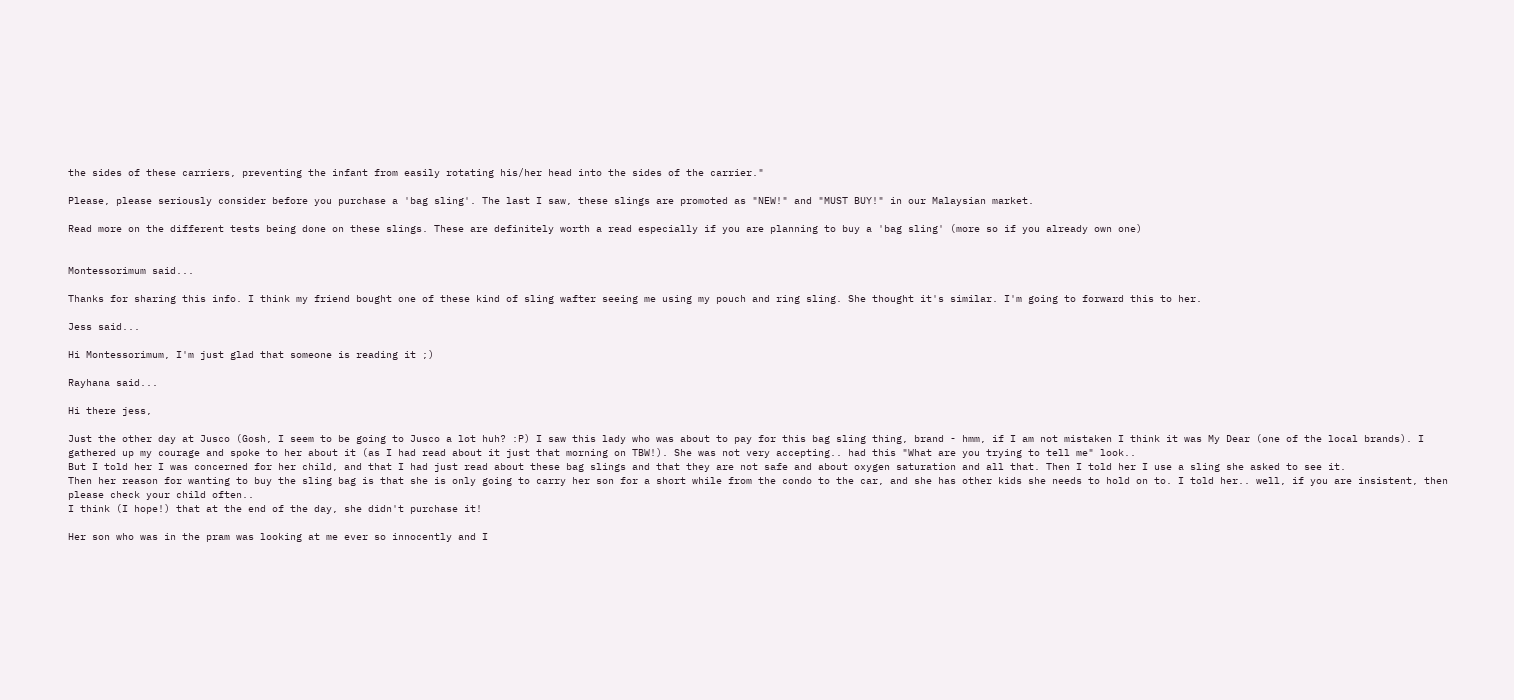the sides of these carriers, preventing the infant from easily rotating his/her head into the sides of the carrier."

Please, please seriously consider before you purchase a 'bag sling'. The last I saw, these slings are promoted as "NEW!" and "MUST BUY!" in our Malaysian market.

Read more on the different tests being done on these slings. These are definitely worth a read especially if you are planning to buy a 'bag sling' (more so if you already own one)


Montessorimum said...

Thanks for sharing this info. I think my friend bought one of these kind of sling wafter seeing me using my pouch and ring sling. She thought it's similar. I'm going to forward this to her.

Jess said...

Hi Montessorimum, I'm just glad that someone is reading it ;)

Rayhana said...

Hi there jess,

Just the other day at Jusco (Gosh, I seem to be going to Jusco a lot huh? :P) I saw this lady who was about to pay for this bag sling thing, brand - hmm, if I am not mistaken I think it was My Dear (one of the local brands). I gathered up my courage and spoke to her about it (as I had read about it just that morning on TBW!). She was not very accepting.. had this "What are you trying to tell me" look..
But I told her I was concerned for her child, and that I had just read about these bag slings and that they are not safe and about oxygen saturation and all that. Then I told her I use a sling she asked to see it.
Then her reason for wanting to buy the sling bag is that she is only going to carry her son for a short while from the condo to the car, and she has other kids she needs to hold on to. I told her.. well, if you are insistent, then please check your child often..
I think (I hope!) that at the end of the day, she didn't purchase it!

Her son who was in the pram was looking at me ever so innocently and I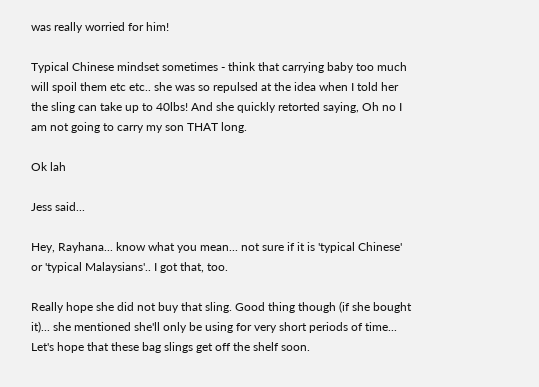was really worried for him!

Typical Chinese mindset sometimes - think that carrying baby too much will spoil them etc etc.. she was so repulsed at the idea when I told her the sling can take up to 40lbs! And she quickly retorted saying, Oh no I am not going to carry my son THAT long.

Ok lah

Jess said...

Hey, Rayhana... know what you mean... not sure if it is 'typical Chinese' or 'typical Malaysians'.. I got that, too.

Really hope she did not buy that sling. Good thing though (if she bought it)... she mentioned she'll only be using for very short periods of time... Let's hope that these bag slings get off the shelf soon.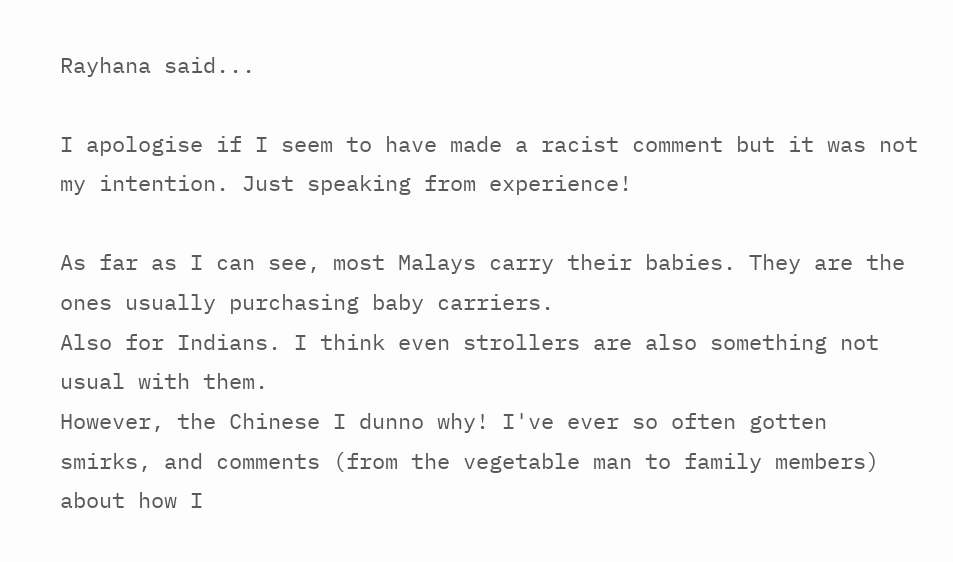Rayhana said...

I apologise if I seem to have made a racist comment but it was not my intention. Just speaking from experience!

As far as I can see, most Malays carry their babies. They are the ones usually purchasing baby carriers.
Also for Indians. I think even strollers are also something not usual with them.
However, the Chinese I dunno why! I've ever so often gotten smirks, and comments (from the vegetable man to family members) about how I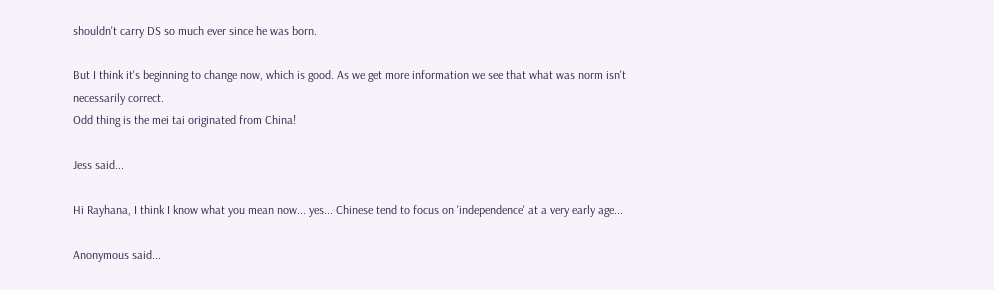shouldn't carry DS so much ever since he was born.

But I think it's beginning to change now, which is good. As we get more information we see that what was norm isn't necessarily correct.
Odd thing is the mei tai originated from China!

Jess said...

Hi Rayhana, I think I know what you mean now... yes... Chinese tend to focus on 'independence' at a very early age...

Anonymous said...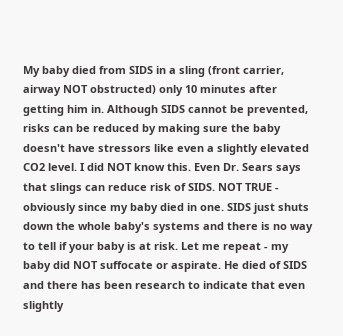My baby died from SIDS in a sling (front carrier, airway NOT obstructed) only 10 minutes after getting him in. Although SIDS cannot be prevented, risks can be reduced by making sure the baby doesn't have stressors like even a slightly elevated CO2 level. I did NOT know this. Even Dr. Sears says that slings can reduce risk of SIDS. NOT TRUE - obviously since my baby died in one. SIDS just shuts down the whole baby's systems and there is no way to tell if your baby is at risk. Let me repeat - my baby did NOT suffocate or aspirate. He died of SIDS and there has been research to indicate that even slightly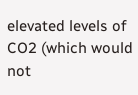elevated levels of CO2 (which would not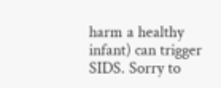harm a healthy infant) can trigger SIDS. Sorry to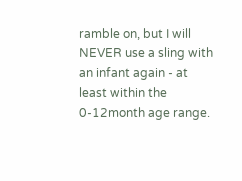ramble on, but I will NEVER use a sling with an infant again - at least within the 0-12month age range.